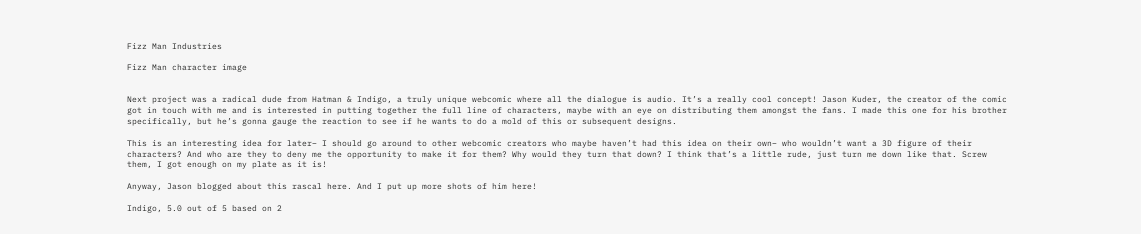Fizz Man Industries

Fizz Man character image


Next project was a radical dude from Hatman & Indigo, a truly unique webcomic where all the dialogue is audio. It’s a really cool concept! Jason Kuder, the creator of the comic got in touch with me and is interested in putting together the full line of characters, maybe with an eye on distributing them amongst the fans. I made this one for his brother specifically, but he’s gonna gauge the reaction to see if he wants to do a mold of this or subsequent designs.

This is an interesting idea for later– I should go around to other webcomic creators who maybe haven’t had this idea on their own– who wouldn’t want a 3D figure of their characters? And who are they to deny me the opportunity to make it for them? Why would they turn that down? I think that’s a little rude, just turn me down like that. Screw them, I got enough on my plate as it is!

Anyway, Jason blogged about this rascal here. And I put up more shots of him here!

Indigo, 5.0 out of 5 based on 2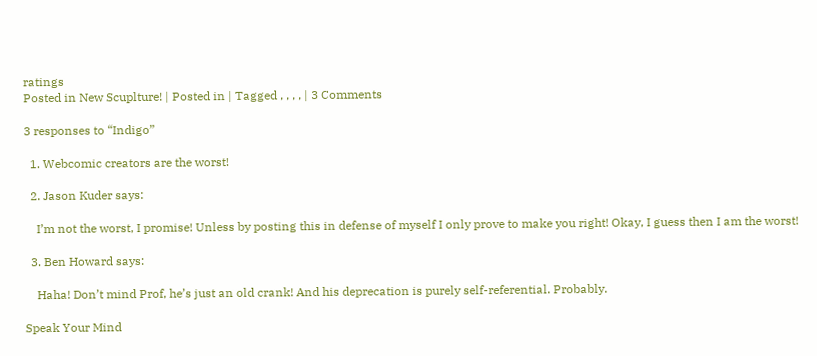ratings
Posted in New Scuplture! | Posted in | Tagged , , , , | 3 Comments

3 responses to “Indigo”

  1. Webcomic creators are the worst!

  2. Jason Kuder says:

    I’m not the worst, I promise! Unless by posting this in defense of myself I only prove to make you right! Okay, I guess then I am the worst!

  3. Ben Howard says:

    Haha! Don’t mind Prof, he’s just an old crank! And his deprecation is purely self-referential. Probably.

Speak Your Mind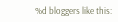%d bloggers like this: